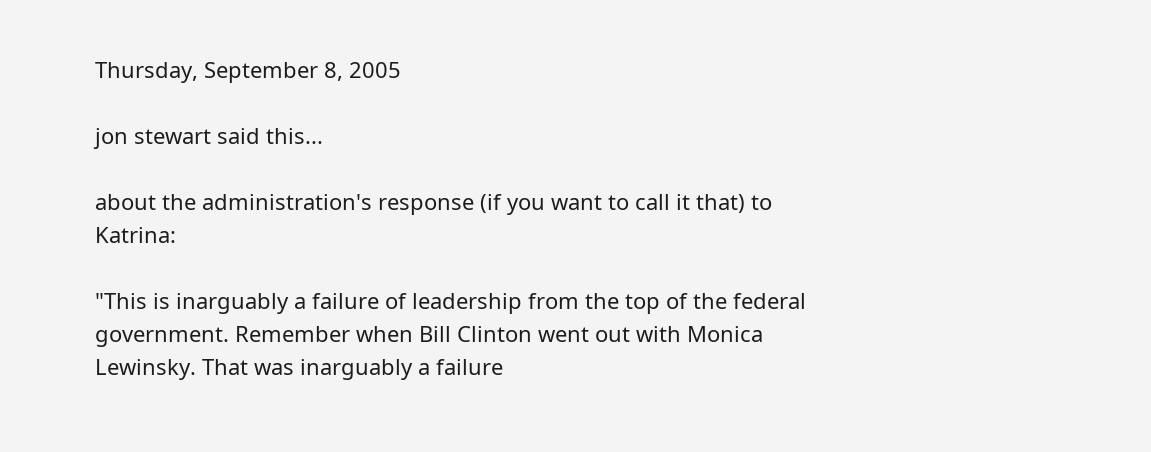Thursday, September 8, 2005

jon stewart said this...

about the administration's response (if you want to call it that) to Katrina:

"This is inarguably a failure of leadership from the top of the federal government. Remember when Bill Clinton went out with Monica Lewinsky. That was inarguably a failure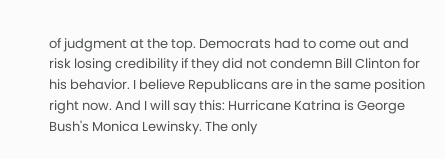of judgment at the top. Democrats had to come out and risk losing credibility if they did not condemn Bill Clinton for his behavior. I believe Republicans are in the same position right now. And I will say this: Hurricane Katrina is George Bush's Monica Lewinsky. The only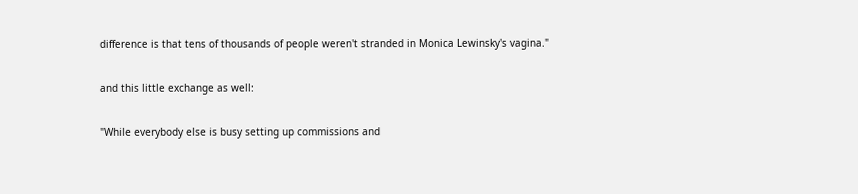difference is that tens of thousands of people weren't stranded in Monica Lewinsky's vagina."

and this little exchange as well:

"While everybody else is busy setting up commissions and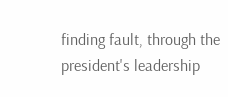finding fault, through the president's leadership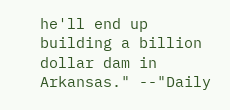he'll end up building a billion dollar dam in Arkansas." --"Daily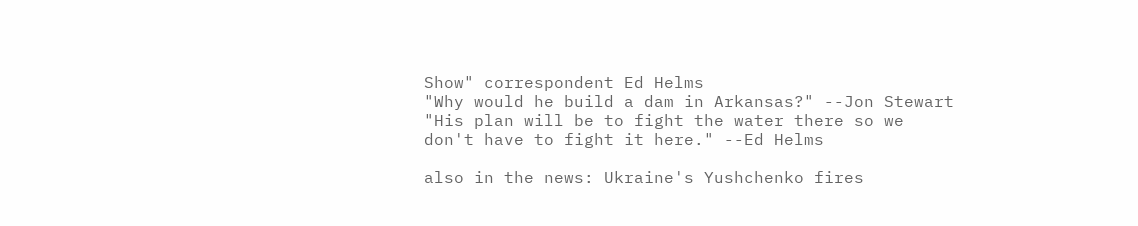Show" correspondent Ed Helms
"Why would he build a dam in Arkansas?" --Jon Stewart
"His plan will be to fight the water there so we don't have to fight it here." --Ed Helms

also in the news: Ukraine's Yushchenko fires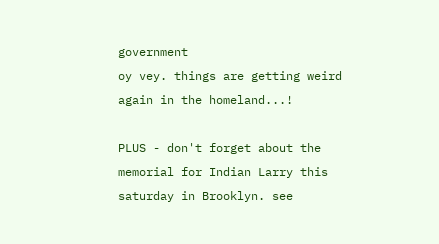government
oy vey. things are getting weird again in the homeland...!

PLUS - don't forget about the memorial for Indian Larry this saturday in Brooklyn. see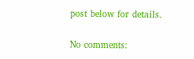post below for details.

No comments: